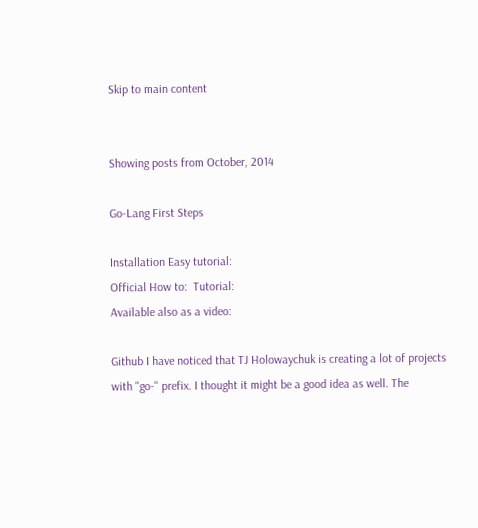Skip to main content


Showing posts from October, 2014

Go-Lang First Steps

Installation Easy tutorial:
Official How to:  Tutorial:
Available also as a video:

Github I have noticed that TJ Holowaychuk is creating a lot of projects with "go-" prefix. I thought it might be a good idea as well. The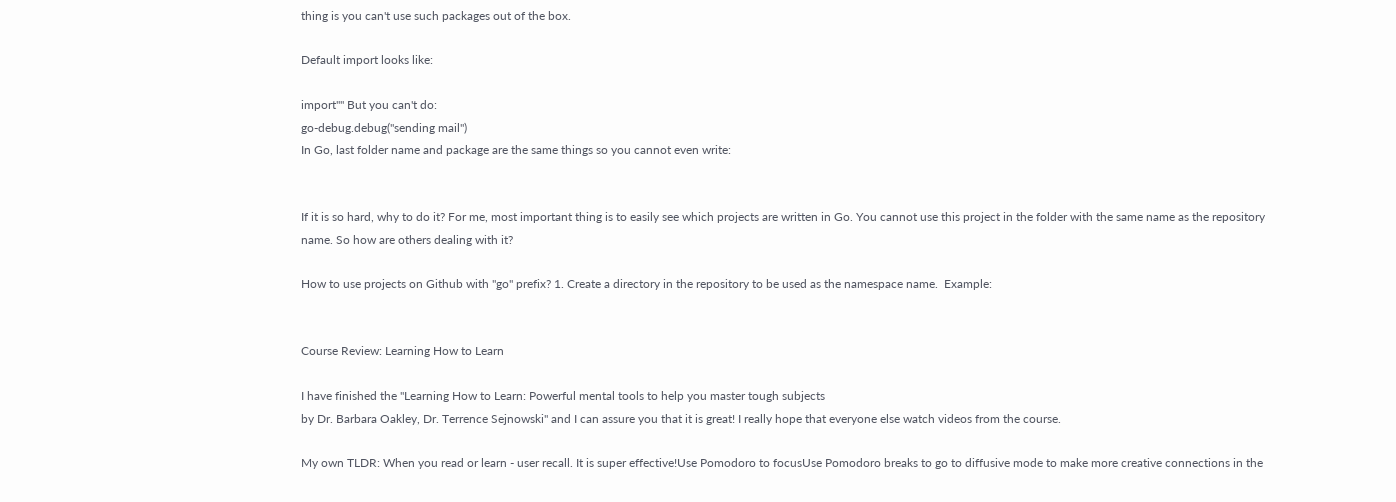thing is you can't use such packages out of the box.

Default import looks like:

import"" But you can't do:
go-debug.debug("sending mail")
In Go, last folder name and package are the same things so you cannot even write:


If it is so hard, why to do it? For me, most important thing is to easily see which projects are written in Go. You cannot use this project in the folder with the same name as the repository name. So how are others dealing with it?

How to use projects on Github with "go" prefix? 1. Create a directory in the repository to be used as the namespace name.  Example:


Course Review: Learning How to Learn

I have finished the "Learning How to Learn: Powerful mental tools to help you master tough subjects
by Dr. Barbara Oakley, Dr. Terrence Sejnowski" and I can assure you that it is great! I really hope that everyone else watch videos from the course.

My own TLDR: When you read or learn - user recall. It is super effective!Use Pomodoro to focusUse Pomodoro breaks to go to diffusive mode to make more creative connections in the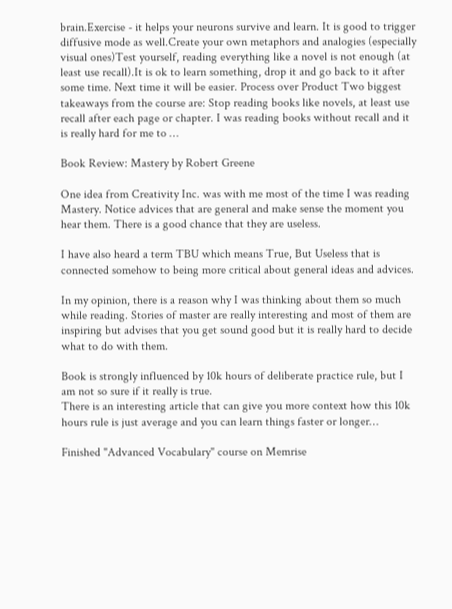brain.Exercise - it helps your neurons survive and learn. It is good to trigger diffusive mode as well.Create your own metaphors and analogies (especially visual ones)Test yourself, reading everything like a novel is not enough (at least use recall).It is ok to learn something, drop it and go back to it after some time. Next time it will be easier. Process over Product Two biggest takeaways from the course are: Stop reading books like novels, at least use recall after each page or chapter. I was reading books without recall and it is really hard for me to …

Book Review: Mastery by Robert Greene

One idea from Creativity Inc. was with me most of the time I was reading Mastery. Notice advices that are general and make sense the moment you hear them. There is a good chance that they are useless.

I have also heard a term TBU which means True, But Useless that is connected somehow to being more critical about general ideas and advices.

In my opinion, there is a reason why I was thinking about them so much while reading. Stories of master are really interesting and most of them are inspiring but advises that you get sound good but it is really hard to decide what to do with them.

Book is strongly influenced by 10k hours of deliberate practice rule, but I am not so sure if it really is true.
There is an interesting article that can give you more context how this 10k hours rule is just average and you can learn things faster or longer…

Finished "Advanced Vocabulary" course on Memrise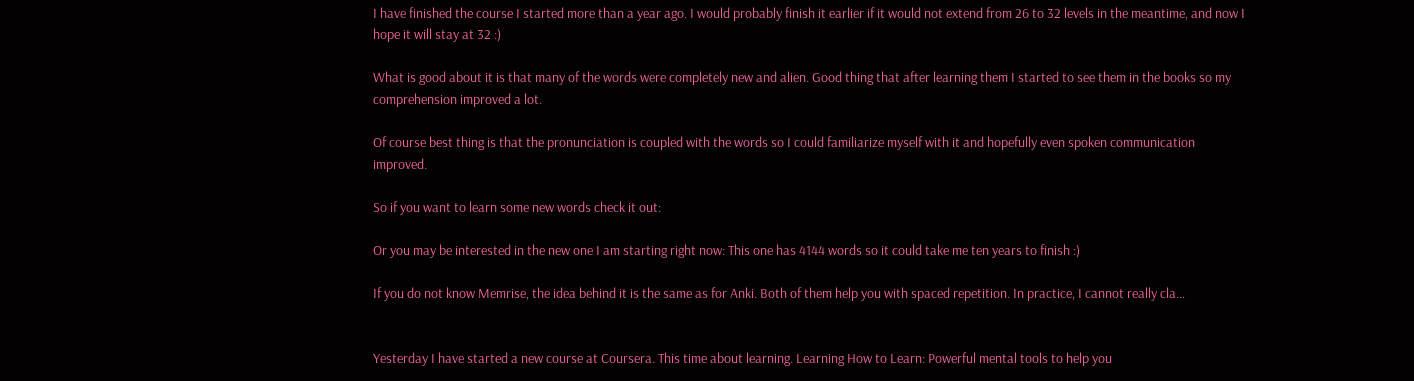I have finished the course I started more than a year ago. I would probably finish it earlier if it would not extend from 26 to 32 levels in the meantime, and now I hope it will stay at 32 :)

What is good about it is that many of the words were completely new and alien. Good thing that after learning them I started to see them in the books so my comprehension improved a lot.

Of course best thing is that the pronunciation is coupled with the words so I could familiarize myself with it and hopefully even spoken communication improved.

So if you want to learn some new words check it out:

Or you may be interested in the new one I am starting right now: This one has 4144 words so it could take me ten years to finish :)

If you do not know Memrise, the idea behind it is the same as for Anki. Both of them help you with spaced repetition. In practice, I cannot really cla…


Yesterday I have started a new course at Coursera. This time about learning. Learning How to Learn: Powerful mental tools to help you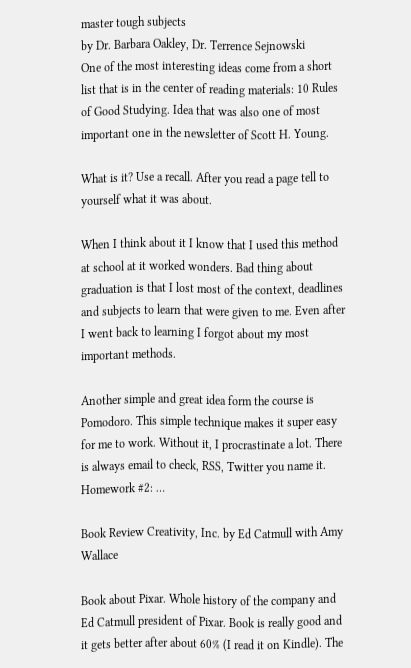master tough subjects
by Dr. Barbara Oakley, Dr. Terrence Sejnowski
One of the most interesting ideas come from a short list that is in the center of reading materials: 10 Rules of Good Studying. Idea that was also one of most important one in the newsletter of Scott H. Young.

What is it? Use a recall. After you read a page tell to yourself what it was about.

When I think about it I know that I used this method at school at it worked wonders. Bad thing about graduation is that I lost most of the context, deadlines and subjects to learn that were given to me. Even after I went back to learning I forgot about my most important methods.

Another simple and great idea form the course is Pomodoro. This simple technique makes it super easy for me to work. Without it, I procrastinate a lot. There is always email to check, RSS, Twitter you name it. Homework #2: …

Book Review Creativity, Inc. by Ed Catmull with Amy Wallace

Book about Pixar. Whole history of the company and Ed Catmull president of Pixar. Book is really good and it gets better after about 60% (I read it on Kindle). The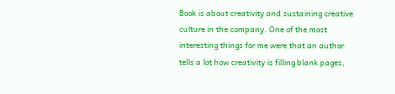Book is about creativity and sustaining creative culture in the company. One of the most interesting things for me were that an author tells a lot how creativity is filling blank pages,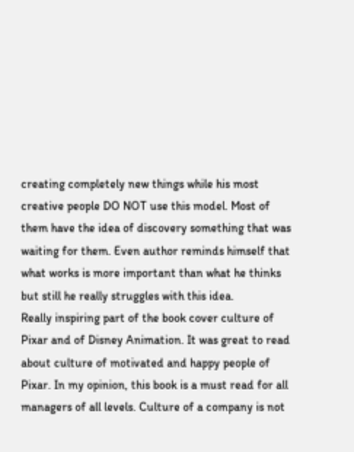creating completely new things while his most creative people DO NOT use this model. Most of them have the idea of discovery something that was waiting for them. Even author reminds himself that what works is more important than what he thinks but still he really struggles with this idea.
Really inspiring part of the book cover culture of Pixar and of Disney Animation. It was great to read about culture of motivated and happy people of Pixar. In my opinion, this book is a must read for all managers of all levels. Culture of a company is not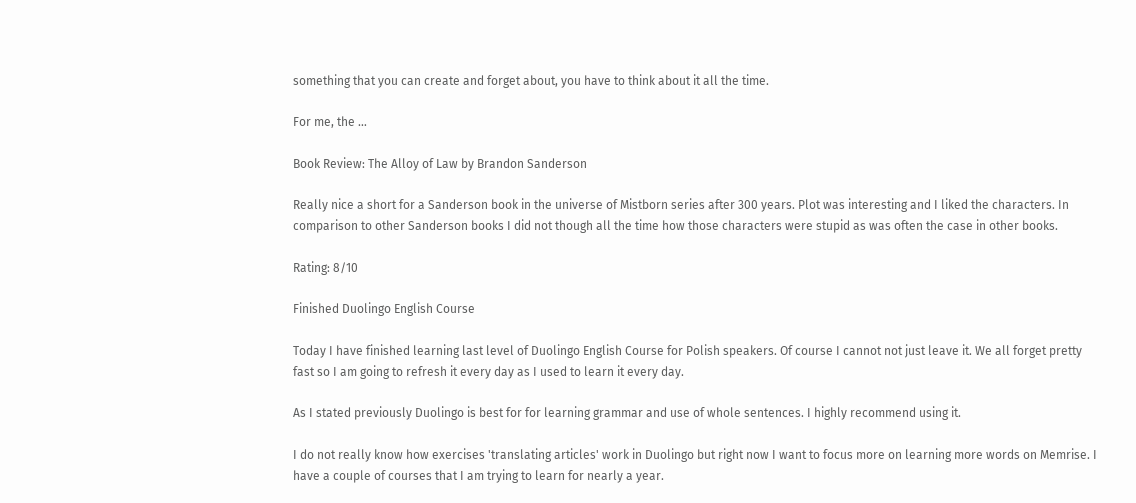something that you can create and forget about, you have to think about it all the time.

For me, the …

Book Review: The Alloy of Law by Brandon Sanderson

Really nice a short for a Sanderson book in the universe of Mistborn series after 300 years. Plot was interesting and I liked the characters. In comparison to other Sanderson books I did not though all the time how those characters were stupid as was often the case in other books.

Rating: 8/10

Finished Duolingo English Course

Today I have finished learning last level of Duolingo English Course for Polish speakers. Of course I cannot not just leave it. We all forget pretty fast so I am going to refresh it every day as I used to learn it every day.

As I stated previously Duolingo is best for for learning grammar and use of whole sentences. I highly recommend using it.

I do not really know how exercises 'translating articles' work in Duolingo but right now I want to focus more on learning more words on Memrise. I have a couple of courses that I am trying to learn for nearly a year.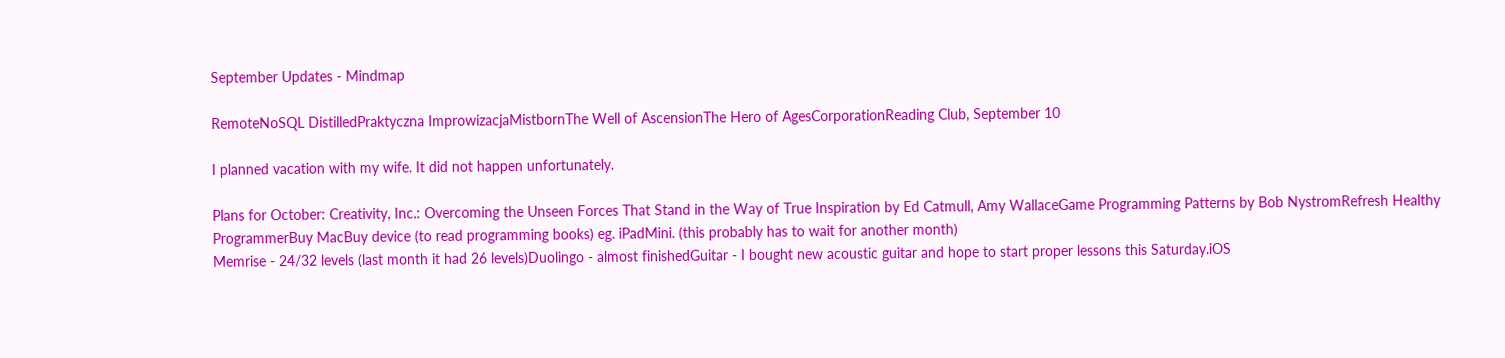September Updates - Mindmap

RemoteNoSQL DistilledPraktyczna ImprowizacjaMistbornThe Well of AscensionThe Hero of AgesCorporationReading Club, September 10

I planned vacation with my wife. It did not happen unfortunately.

Plans for October: Creativity, Inc.: Overcoming the Unseen Forces That Stand in the Way of True Inspiration by Ed Catmull, Amy WallaceGame Programming Patterns by Bob NystromRefresh Healthy ProgrammerBuy MacBuy device (to read programming books) eg. iPadMini. (this probably has to wait for another month)
Memrise - 24/32 levels (last month it had 26 levels)Duolingo - almost finishedGuitar - I bought new acoustic guitar and hope to start proper lessons this Saturday.iOS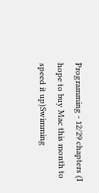Programming - 12/29 chapters (I hope to buy Mac this month to speed it up)Swimming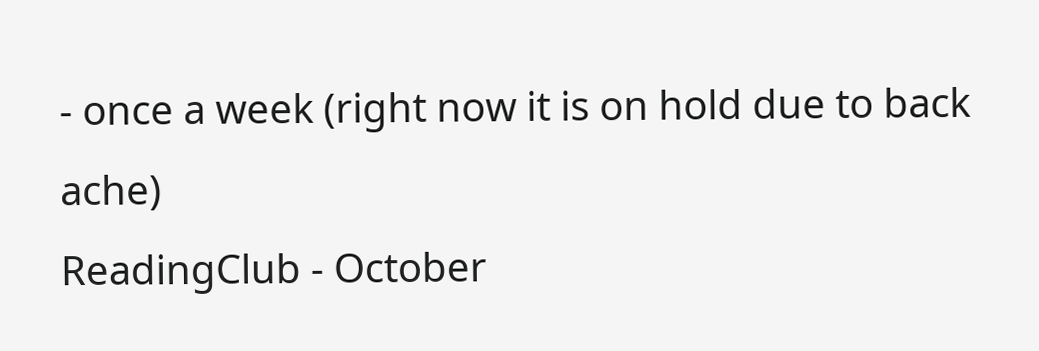- once a week (right now it is on hold due to back ache)
ReadingClub - October